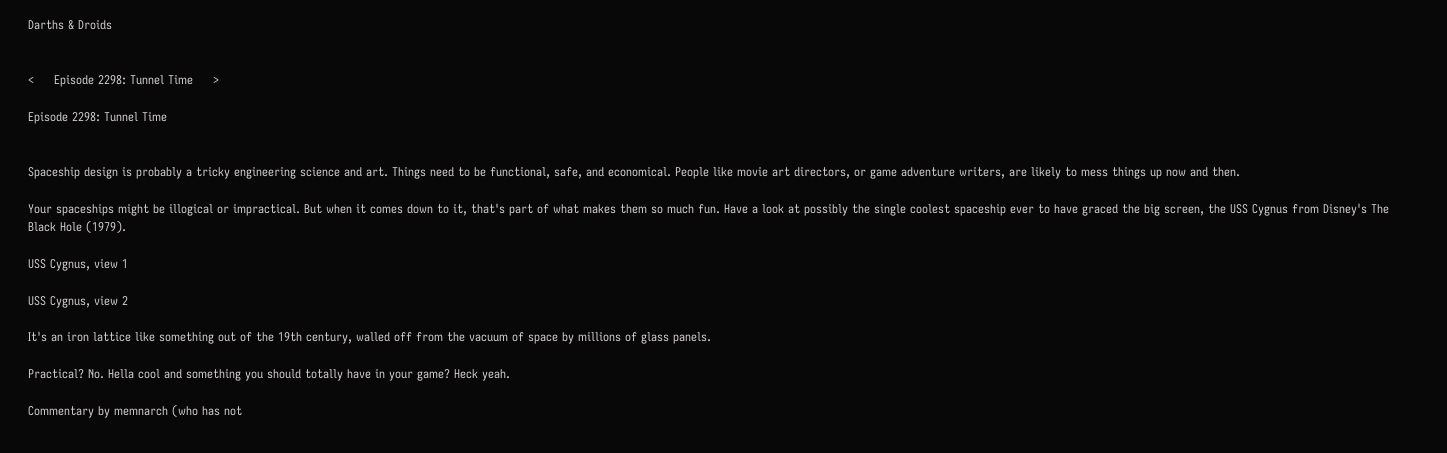Darths & Droids


<     Episode 2298: Tunnel Time     >

Episode 2298: Tunnel Time


Spaceship design is probably a tricky engineering science and art. Things need to be functional, safe, and economical. People like movie art directors, or game adventure writers, are likely to mess things up now and then.

Your spaceships might be illogical or impractical. But when it comes down to it, that's part of what makes them so much fun. Have a look at possibly the single coolest spaceship ever to have graced the big screen, the USS Cygnus from Disney's The Black Hole (1979).

USS Cygnus, view 1

USS Cygnus, view 2

It's an iron lattice like something out of the 19th century, walled off from the vacuum of space by millions of glass panels.

Practical? No. Hella cool and something you should totally have in your game? Heck yeah.

Commentary by memnarch (who has not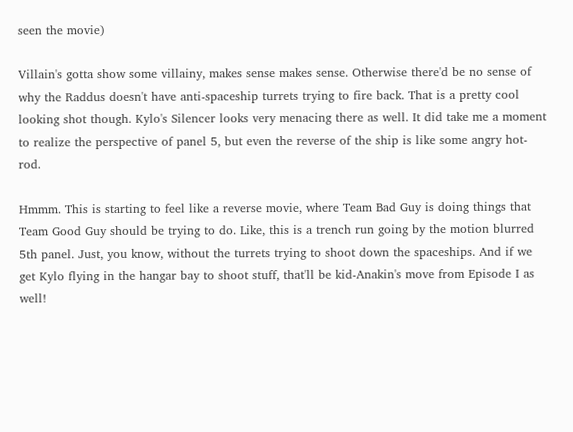seen the movie)

Villain's gotta show some villainy, makes sense makes sense. Otherwise there'd be no sense of why the Raddus doesn't have anti-spaceship turrets trying to fire back. That is a pretty cool looking shot though. Kylo's Silencer looks very menacing there as well. It did take me a moment to realize the perspective of panel 5, but even the reverse of the ship is like some angry hot-rod.

Hmmm. This is starting to feel like a reverse movie, where Team Bad Guy is doing things that Team Good Guy should be trying to do. Like, this is a trench run going by the motion blurred 5th panel. Just, you know, without the turrets trying to shoot down the spaceships. And if we get Kylo flying in the hangar bay to shoot stuff, that'll be kid-Anakin's move from Episode I as well!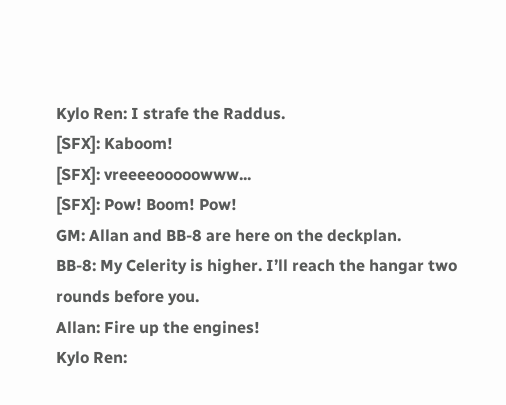Kylo Ren: I strafe the Raddus.
[SFX]: Kaboom!
[SFX]: vreeeeooooowww...
[SFX]: Pow! Boom! Pow!
GM: Allan and BB-8 are here on the deckplan.
BB-8: My Celerity is higher. I’ll reach the hangar two rounds before you.
Allan: Fire up the engines!
Kylo Ren: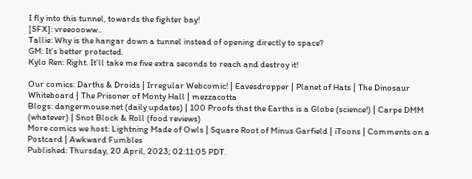I fly into this tunnel, towards the fighter bay!
[SFX]: vreeoooww..
Tallie: Why is the hangar down a tunnel instead of opening directly to space?
GM: It’s better protected.
Kylo Ren: Right. It’ll take me five extra seconds to reach and destroy it!

Our comics: Darths & Droids | Irregular Webcomic! | Eavesdropper | Planet of Hats | The Dinosaur Whiteboard | The Prisoner of Monty Hall | mezzacotta
Blogs: dangermouse.net (daily updates) | 100 Proofs that the Earths is a Globe (science!) | Carpe DMM (whatever) | Snot Block & Roll (food reviews)
More comics we host: Lightning Made of Owls | Square Root of Minus Garfield | iToons | Comments on a Postcard | Awkward Fumbles
Published: Thursday, 20 April, 2023; 02:11:05 PDT.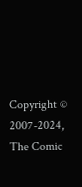Copyright © 2007-2024, The Comic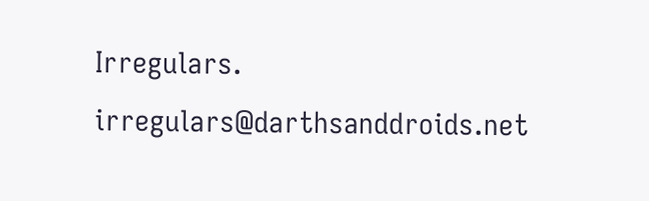Irregulars. irregulars@darthsanddroids.net